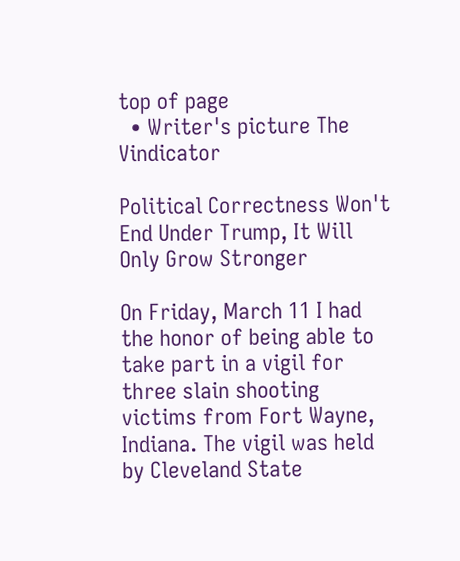top of page
  • Writer's picture The Vindicator

Political Correctness Won't End Under Trump, It Will Only Grow Stronger

On Friday, March 11 I had the honor of being able to take part in a vigil for three slain shooting victims from Fort Wayne, Indiana. The vigil was held by Cleveland State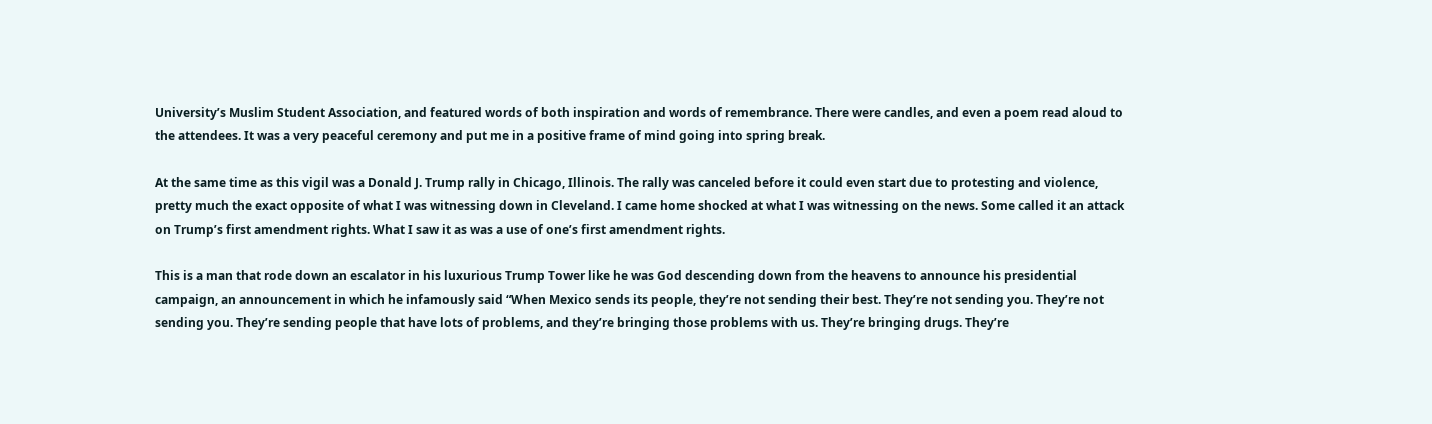University’s Muslim Student Association, and featured words of both inspiration and words of remembrance. There were candles, and even a poem read aloud to the attendees. It was a very peaceful ceremony and put me in a positive frame of mind going into spring break.

At the same time as this vigil was a Donald J. Trump rally in Chicago, Illinois. The rally was canceled before it could even start due to protesting and violence, pretty much the exact opposite of what I was witnessing down in Cleveland. I came home shocked at what I was witnessing on the news. Some called it an attack on Trump’s first amendment rights. What I saw it as was a use of one’s first amendment rights.

This is a man that rode down an escalator in his luxurious Trump Tower like he was God descending down from the heavens to announce his presidential campaign, an announcement in which he infamously said “When Mexico sends its people, they’re not sending their best. They’re not sending you. They’re not sending you. They’re sending people that have lots of problems, and they’re bringing those problems with us. They’re bringing drugs. They’re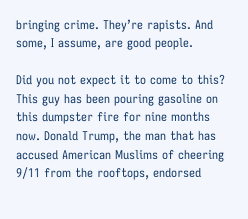bringing crime. They’re rapists. And some, I assume, are good people.

Did you not expect it to come to this? This guy has been pouring gasoline on this dumpster fire for nine months now. Donald Trump, the man that has accused American Muslims of cheering 9/11 from the rooftops, endorsed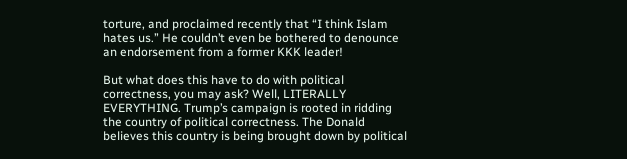torture, and proclaimed recently that “I think Islam hates us.” He couldn’t even be bothered to denounce an endorsement from a former KKK leader!

But what does this have to do with political correctness, you may ask? Well, LITERALLY EVERYTHING. Trump’s campaign is rooted in ridding the country of political correctness. The Donald believes this country is being brought down by political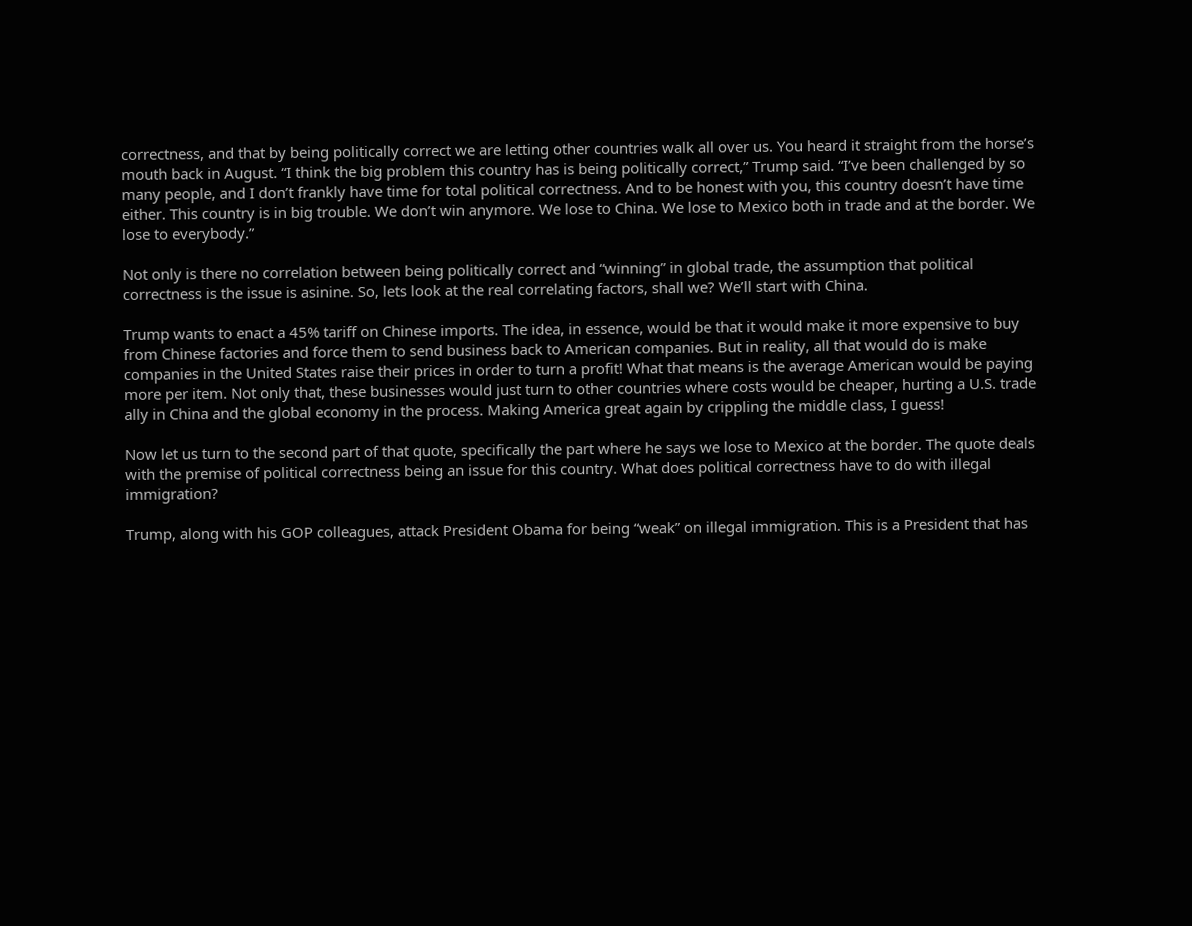correctness, and that by being politically correct we are letting other countries walk all over us. You heard it straight from the horse’s mouth back in August. “I think the big problem this country has is being politically correct,” Trump said. “I’ve been challenged by so many people, and I don’t frankly have time for total political correctness. And to be honest with you, this country doesn’t have time either. This country is in big trouble. We don’t win anymore. We lose to China. We lose to Mexico both in trade and at the border. We lose to everybody.”

Not only is there no correlation between being politically correct and “winning” in global trade, the assumption that political correctness is the issue is asinine. So, lets look at the real correlating factors, shall we? We’ll start with China.

Trump wants to enact a 45% tariff on Chinese imports. The idea, in essence, would be that it would make it more expensive to buy from Chinese factories and force them to send business back to American companies. But in reality, all that would do is make companies in the United States raise their prices in order to turn a profit! What that means is the average American would be paying more per item. Not only that, these businesses would just turn to other countries where costs would be cheaper, hurting a U.S. trade ally in China and the global economy in the process. Making America great again by crippling the middle class, I guess!

Now let us turn to the second part of that quote, specifically the part where he says we lose to Mexico at the border. The quote deals with the premise of political correctness being an issue for this country. What does political correctness have to do with illegal immigration?

Trump, along with his GOP colleagues, attack President Obama for being “weak” on illegal immigration. This is a President that has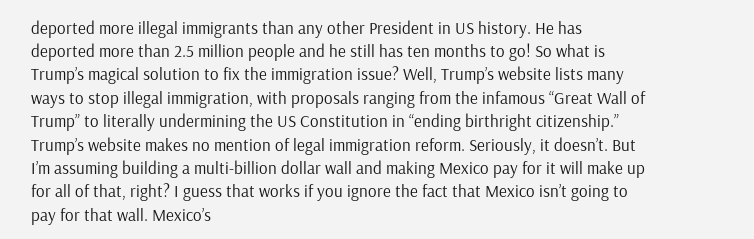deported more illegal immigrants than any other President in US history. He has deported more than 2.5 million people and he still has ten months to go! So what is Trump’s magical solution to fix the immigration issue? Well, Trump’s website lists many ways to stop illegal immigration, with proposals ranging from the infamous “Great Wall of Trump” to literally undermining the US Constitution in “ending birthright citizenship.” Trump’s website makes no mention of legal immigration reform. Seriously, it doesn’t. But I’m assuming building a multi-billion dollar wall and making Mexico pay for it will make up for all of that, right? I guess that works if you ignore the fact that Mexico isn’t going to pay for that wall. Mexico’s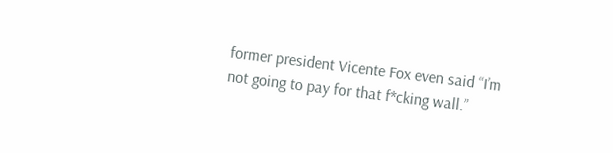former president Vicente Fox even said “I’m not going to pay for that f*cking wall.”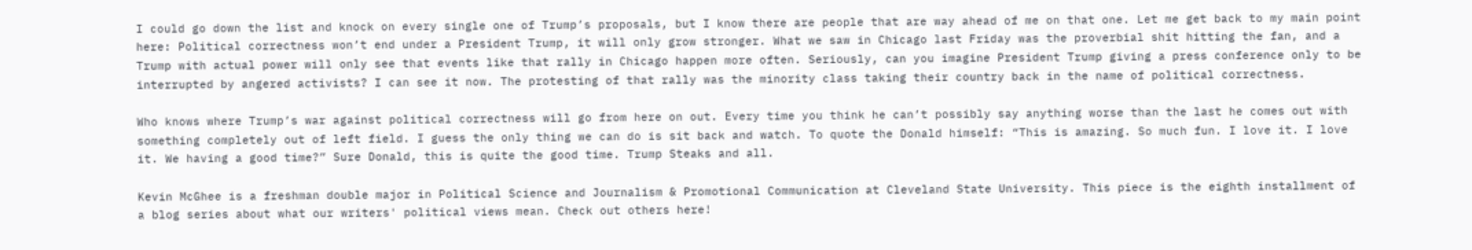I could go down the list and knock on every single one of Trump’s proposals, but I know there are people that are way ahead of me on that one. Let me get back to my main point here: Political correctness won’t end under a President Trump, it will only grow stronger. What we saw in Chicago last Friday was the proverbial shit hitting the fan, and a Trump with actual power will only see that events like that rally in Chicago happen more often. Seriously, can you imagine President Trump giving a press conference only to be interrupted by angered activists? I can see it now. The protesting of that rally was the minority class taking their country back in the name of political correctness.

Who knows where Trump’s war against political correctness will go from here on out. Every time you think he can’t possibly say anything worse than the last he comes out with something completely out of left field. I guess the only thing we can do is sit back and watch. To quote the Donald himself: “This is amazing. So much fun. I love it. I love it. We having a good time?” Sure Donald, this is quite the good time. Trump Steaks and all.

Kevin McGhee is a freshman double major in Political Science and Journalism & Promotional Communication at Cleveland State University. This piece is the eighth installment of a blog series about what our writers' political views mean. Check out others here!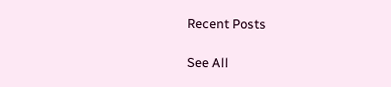Recent Posts

See All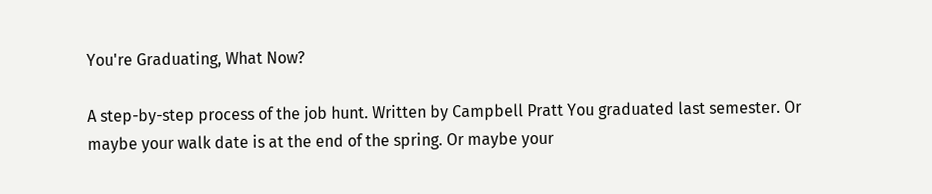You're Graduating, What Now?

A step-by-step process of the job hunt. Written by Campbell Pratt You graduated last semester. Or maybe your walk date is at the end of the spring. Or maybe your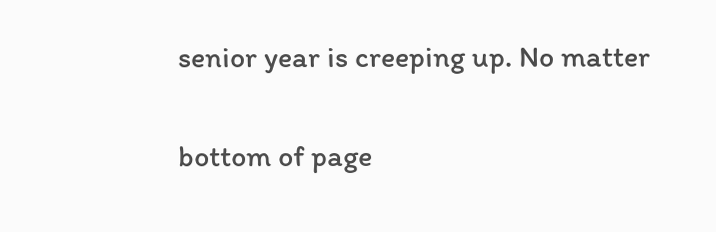senior year is creeping up. No matter


bottom of page